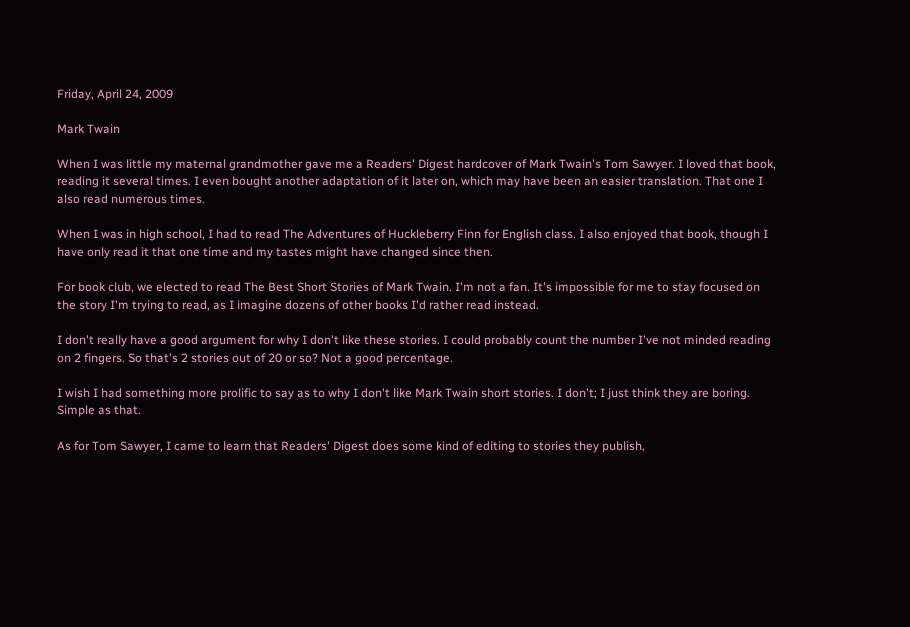Friday, April 24, 2009

Mark Twain

When I was little my maternal grandmother gave me a Readers' Digest hardcover of Mark Twain's Tom Sawyer. I loved that book, reading it several times. I even bought another adaptation of it later on, which may have been an easier translation. That one I also read numerous times.

When I was in high school, I had to read The Adventures of Huckleberry Finn for English class. I also enjoyed that book, though I have only read it that one time and my tastes might have changed since then.

For book club, we elected to read The Best Short Stories of Mark Twain. I'm not a fan. It's impossible for me to stay focused on the story I'm trying to read, as I imagine dozens of other books I'd rather read instead.

I don't really have a good argument for why I don't like these stories. I could probably count the number I've not minded reading on 2 fingers. So that's 2 stories out of 20 or so? Not a good percentage.

I wish I had something more prolific to say as to why I don't like Mark Twain short stories. I don't; I just think they are boring. Simple as that.

As for Tom Sawyer, I came to learn that Readers' Digest does some kind of editing to stories they publish,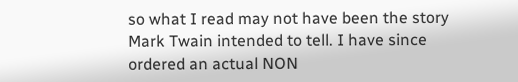so what I read may not have been the story Mark Twain intended to tell. I have since ordered an actual NON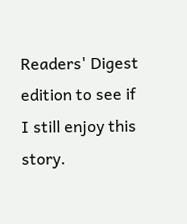Readers' Digest edition to see if I still enjoy this story.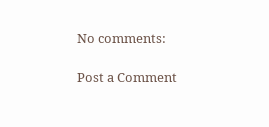No comments:

Post a Comment